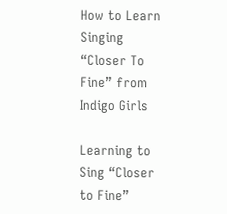How to Learn Singing “Closer To Fine” from Indigo Girls

Learning to Sing “Closer to Fine”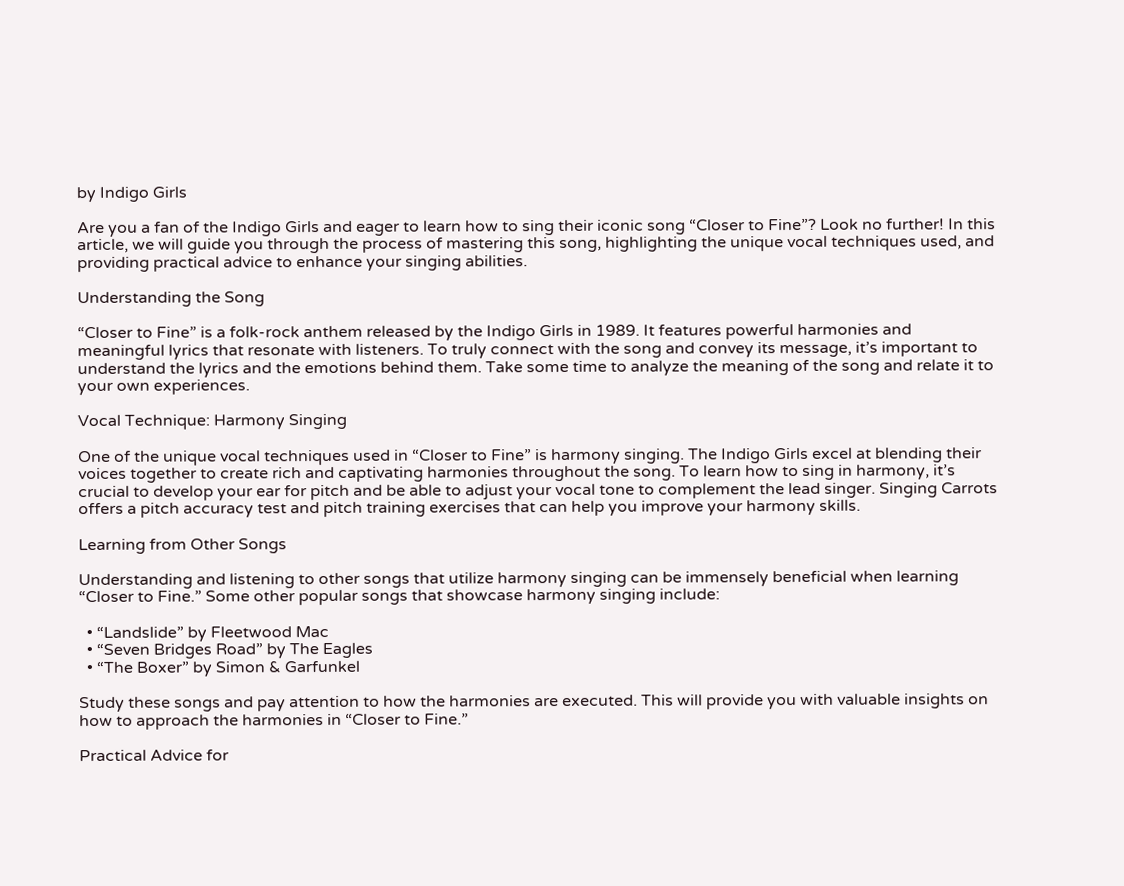by Indigo Girls

Are you a fan of the Indigo Girls and eager to learn how to sing their iconic song “Closer to Fine”? Look no further! In this article, we will guide you through the process of mastering this song, highlighting the unique vocal techniques used, and providing practical advice to enhance your singing abilities.

Understanding the Song

“Closer to Fine” is a folk-rock anthem released by the Indigo Girls in 1989. It features powerful harmonies and meaningful lyrics that resonate with listeners. To truly connect with the song and convey its message, it’s important to understand the lyrics and the emotions behind them. Take some time to analyze the meaning of the song and relate it to your own experiences.

Vocal Technique: Harmony Singing

One of the unique vocal techniques used in “Closer to Fine” is harmony singing. The Indigo Girls excel at blending their voices together to create rich and captivating harmonies throughout the song. To learn how to sing in harmony, it’s crucial to develop your ear for pitch and be able to adjust your vocal tone to complement the lead singer. Singing Carrots offers a pitch accuracy test and pitch training exercises that can help you improve your harmony skills.

Learning from Other Songs

Understanding and listening to other songs that utilize harmony singing can be immensely beneficial when learning “Closer to Fine.” Some other popular songs that showcase harmony singing include:

  • “Landslide” by Fleetwood Mac
  • “Seven Bridges Road” by The Eagles
  • “The Boxer” by Simon & Garfunkel

Study these songs and pay attention to how the harmonies are executed. This will provide you with valuable insights on how to approach the harmonies in “Closer to Fine.”

Practical Advice for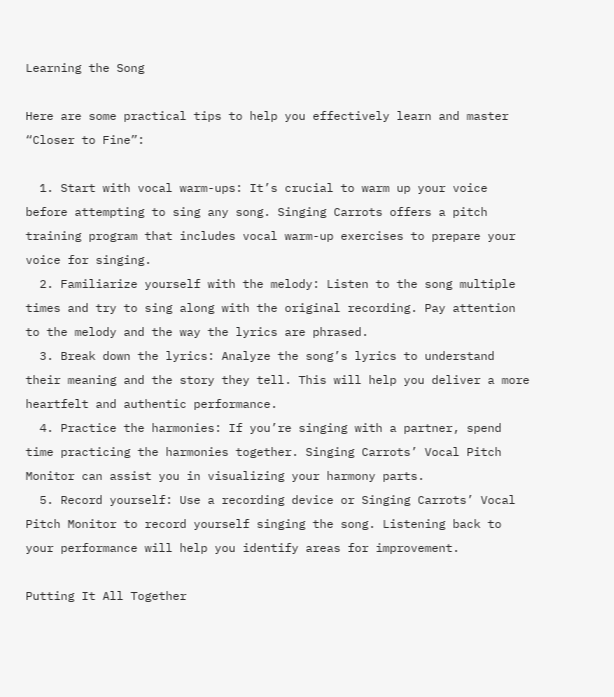Learning the Song

Here are some practical tips to help you effectively learn and master “Closer to Fine”:

  1. Start with vocal warm-ups: It’s crucial to warm up your voice before attempting to sing any song. Singing Carrots offers a pitch training program that includes vocal warm-up exercises to prepare your voice for singing.
  2. Familiarize yourself with the melody: Listen to the song multiple times and try to sing along with the original recording. Pay attention to the melody and the way the lyrics are phrased.
  3. Break down the lyrics: Analyze the song’s lyrics to understand their meaning and the story they tell. This will help you deliver a more heartfelt and authentic performance.
  4. Practice the harmonies: If you’re singing with a partner, spend time practicing the harmonies together. Singing Carrots’ Vocal Pitch Monitor can assist you in visualizing your harmony parts.
  5. Record yourself: Use a recording device or Singing Carrots’ Vocal Pitch Monitor to record yourself singing the song. Listening back to your performance will help you identify areas for improvement.

Putting It All Together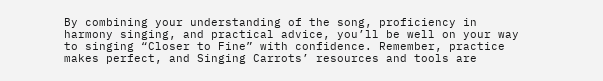By combining your understanding of the song, proficiency in harmony singing, and practical advice, you’ll be well on your way to singing “Closer to Fine” with confidence. Remember, practice makes perfect, and Singing Carrots’ resources and tools are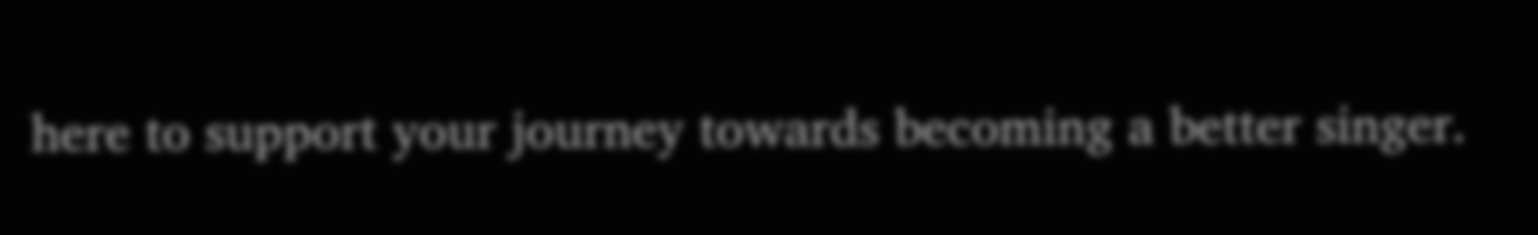here to support your journey towards becoming a better singer.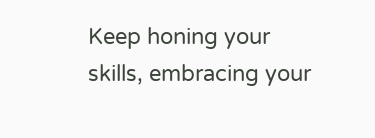Keep honing your skills, embracing your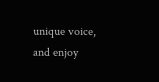unique voice, and enjoy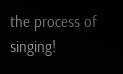the process of singing!